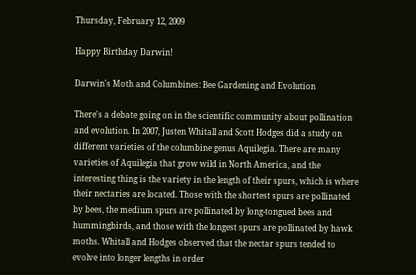Thursday, February 12, 2009

Happy Birthday Darwin!

Darwin's Moth and Columbines: Bee Gardening and Evolution

There's a debate going on in the scientific community about pollination and evolution. In 2007, Justen Whitall and Scott Hodges did a study on different varieties of the columbine genus Aquilegia. There are many varieties of Aquilegia that grow wild in North America, and the interesting thing is the variety in the length of their spurs, which is where their nectaries are located. Those with the shortest spurs are pollinated by bees, the medium spurs are pollinated by long-tongued bees and hummingbirds, and those with the longest spurs are pollinated by hawk moths. Whitall and Hodges observed that the nectar spurs tended to evolve into longer lengths in order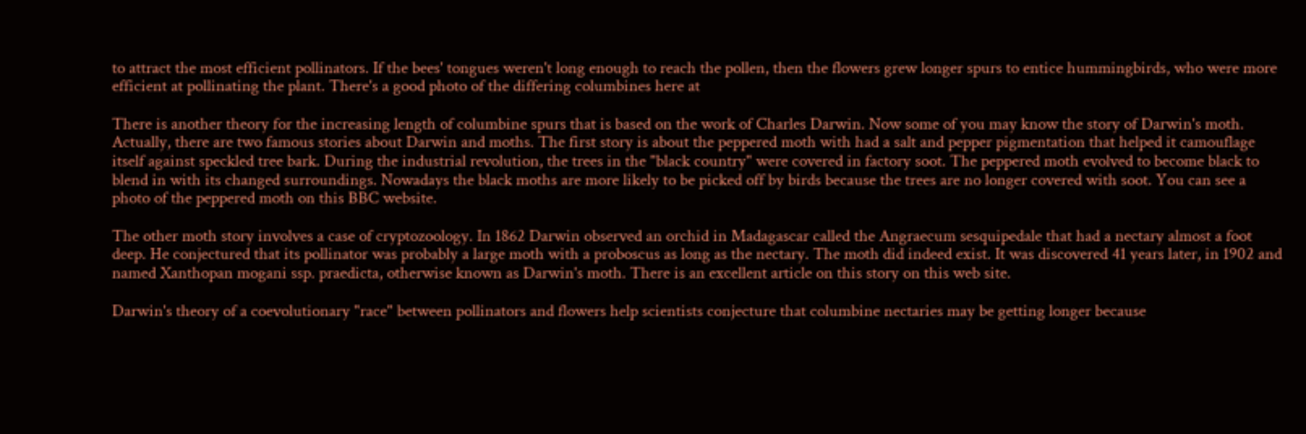to attract the most efficient pollinators. If the bees' tongues weren't long enough to reach the pollen, then the flowers grew longer spurs to entice hummingbirds, who were more efficient at pollinating the plant. There's a good photo of the differing columbines here at

There is another theory for the increasing length of columbine spurs that is based on the work of Charles Darwin. Now some of you may know the story of Darwin's moth. Actually, there are two famous stories about Darwin and moths. The first story is about the peppered moth with had a salt and pepper pigmentation that helped it camouflage itself against speckled tree bark. During the industrial revolution, the trees in the "black country" were covered in factory soot. The peppered moth evolved to become black to blend in with its changed surroundings. Nowadays the black moths are more likely to be picked off by birds because the trees are no longer covered with soot. You can see a photo of the peppered moth on this BBC website.

The other moth story involves a case of cryptozoology. In 1862 Darwin observed an orchid in Madagascar called the Angraecum sesquipedale that had a nectary almost a foot deep. He conjectured that its pollinator was probably a large moth with a proboscus as long as the nectary. The moth did indeed exist. It was discovered 41 years later, in 1902 and named Xanthopan mogani ssp. praedicta, otherwise known as Darwin's moth. There is an excellent article on this story on this web site.

Darwin's theory of a coevolutionary "race" between pollinators and flowers help scientists conjecture that columbine nectaries may be getting longer because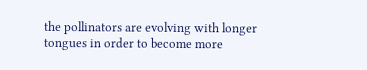the pollinators are evolving with longer tongues in order to become more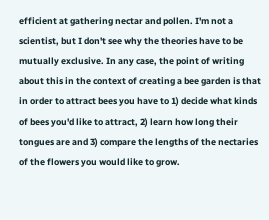efficient at gathering nectar and pollen. I'm not a scientist, but I don't see why the theories have to be mutually exclusive. In any case, the point of writing about this in the context of creating a bee garden is that in order to attract bees you have to 1) decide what kinds of bees you'd like to attract, 2) learn how long their tongues are and 3) compare the lengths of the nectaries of the flowers you would like to grow.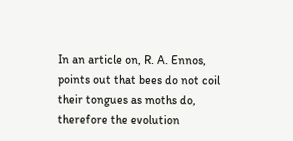In an article on, R. A. Ennos, points out that bees do not coil their tongues as moths do, therefore the evolution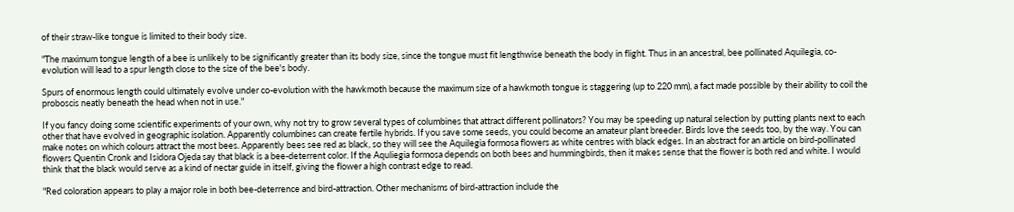of their straw-like tongue is limited to their body size.

"The maximum tongue length of a bee is unlikely to be significantly greater than its body size, since the tongue must fit lengthwise beneath the body in flight. Thus in an ancestral, bee pollinated Aquilegia, co-evolution will lead to a spur length close to the size of the bee's body.

Spurs of enormous length could ultimately evolve under co-evolution with the hawkmoth because the maximum size of a hawkmoth tongue is staggering (up to 220 mm), a fact made possible by their ability to coil the proboscis neatly beneath the head when not in use."

If you fancy doing some scientific experiments of your own, why not try to grow several types of columbines that attract different pollinators? You may be speeding up natural selection by putting plants next to each other that have evolved in geographic isolation. Apparently columbines can create fertile hybrids. If you save some seeds, you could become an amateur plant breeder. Birds love the seeds too, by the way. You can make notes on which colours attract the most bees. Apparently bees see red as black, so they will see the Aquilegia formosa flowers as white centres with black edges. In an abstract for an article on bird-pollinated flowers Quentin Cronk and Isidora Ojeda say that black is a bee-deterrent color. If the Aquliegia formosa depends on both bees and hummingbirds, then it makes sense that the flower is both red and white. I would think that the black would serve as a kind of nectar guide in itself, giving the flower a high contrast edge to read.

"Red coloration appears to play a major role in both bee-deterrence and bird-attraction. Other mechanisms of bird-attraction include the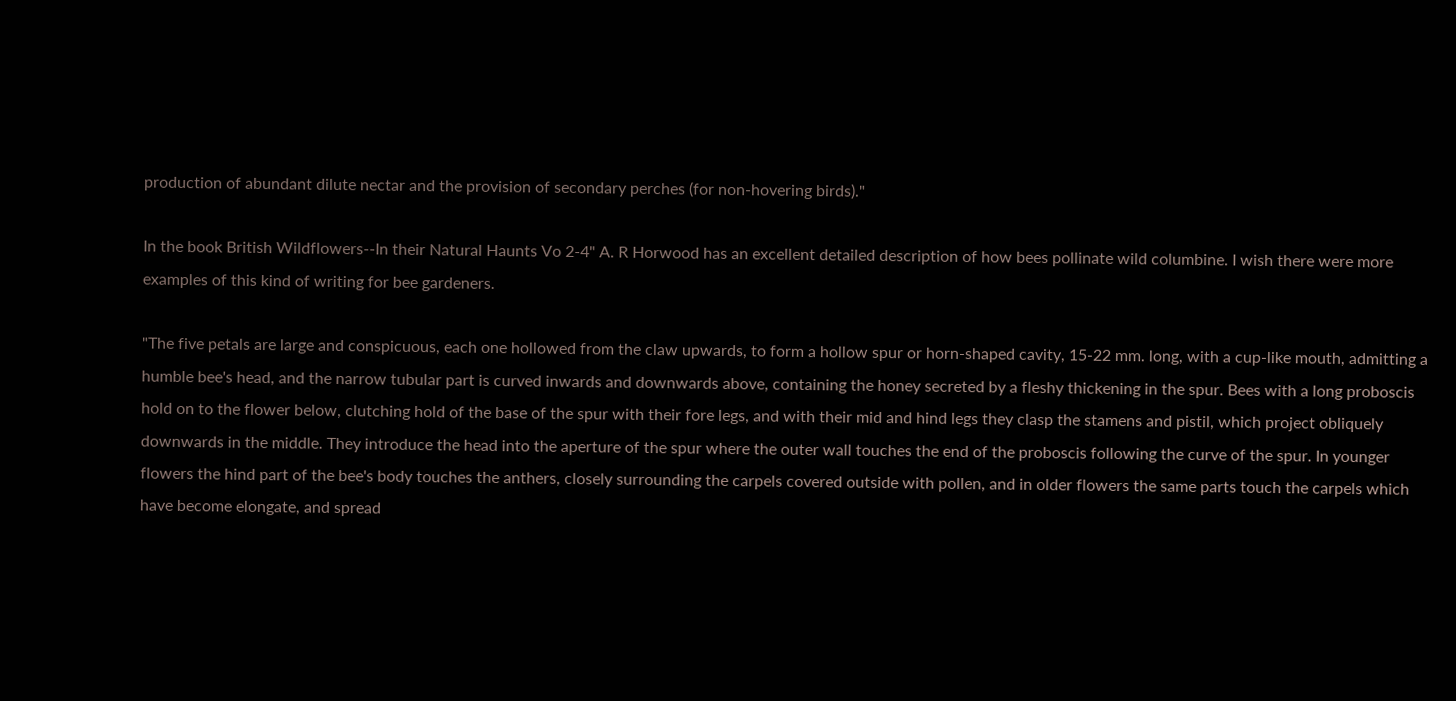production of abundant dilute nectar and the provision of secondary perches (for non-hovering birds)."

In the book British Wildflowers--In their Natural Haunts Vo 2-4" A. R Horwood has an excellent detailed description of how bees pollinate wild columbine. I wish there were more examples of this kind of writing for bee gardeners.

"The five petals are large and conspicuous, each one hollowed from the claw upwards, to form a hollow spur or horn-shaped cavity, 15-22 mm. long, with a cup-like mouth, admitting a humble bee's head, and the narrow tubular part is curved inwards and downwards above, containing the honey secreted by a fleshy thickening in the spur. Bees with a long proboscis hold on to the flower below, clutching hold of the base of the spur with their fore legs, and with their mid and hind legs they clasp the stamens and pistil, which project obliquely downwards in the middle. They introduce the head into the aperture of the spur where the outer wall touches the end of the proboscis following the curve of the spur. In younger flowers the hind part of the bee's body touches the anthers, closely surrounding the carpels covered outside with pollen, and in older flowers the same parts touch the carpels which have become elongate, and spread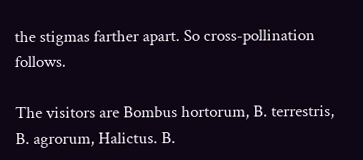the stigmas farther apart. So cross-pollination follows.

The visitors are Bombus hortorum, B. terrestris, B. agrorum, Halictus. B.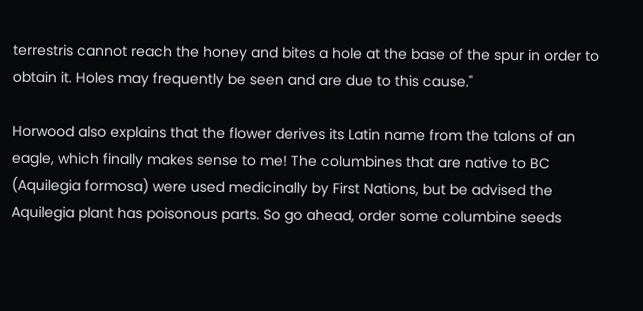terrestris cannot reach the honey and bites a hole at the base of the spur in order to obtain it. Holes may frequently be seen and are due to this cause."

Horwood also explains that the flower derives its Latin name from the talons of an eagle, which finally makes sense to me! The columbines that are native to BC (Aquilegia formosa) were used medicinally by First Nations, but be advised the Aquilegia plant has poisonous parts. So go ahead, order some columbine seeds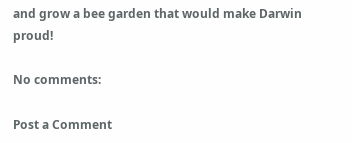and grow a bee garden that would make Darwin proud!

No comments:

Post a Comment